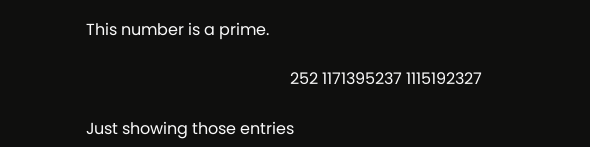This number is a prime.

                                                   252 1171395237 1115192327

Just showing those entries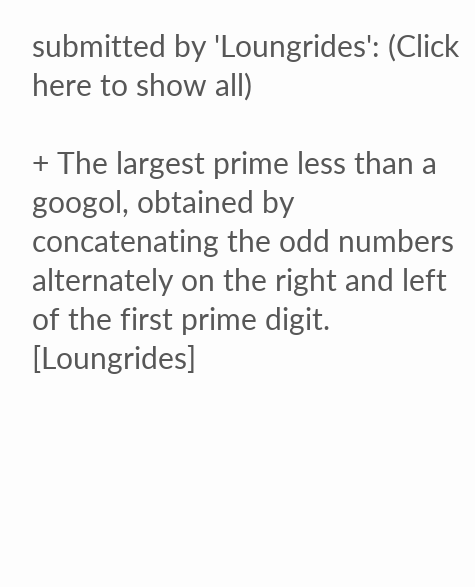submitted by 'Loungrides': (Click here to show all)

+ The largest prime less than a googol, obtained by concatenating the odd numbers alternately on the right and left of the first prime digit. [Loungrides]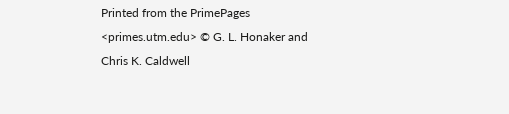Printed from the PrimePages <primes.utm.edu> © G. L. Honaker and Chris K. Caldwell